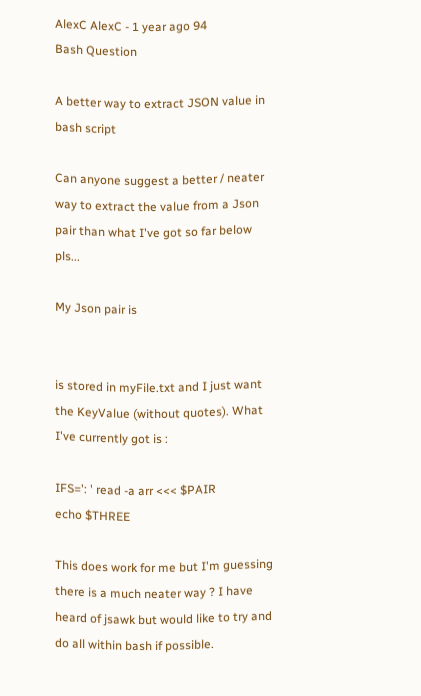AlexC AlexC - 1 year ago 94
Bash Question

A better way to extract JSON value in bash script

Can anyone suggest a better / neater way to extract the value from a Json pair than what I've got so far below pls...

My Json pair is


is stored in myFile.txt and I just want the KeyValue (without quotes). What I've currently got is :

IFS=': ' read -a arr <<< $PAIR
echo $THREE

This does work for me but I'm guessing there is a much neater way ? I have heard of jsawk but would like to try and do all within bash if possible.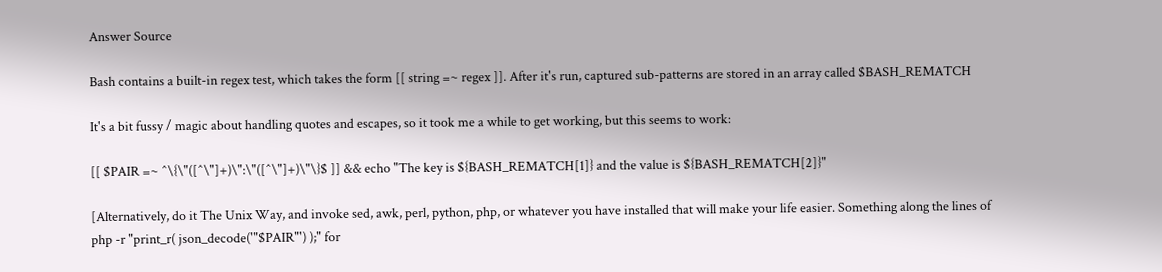Answer Source

Bash contains a built-in regex test, which takes the form [[ string =~ regex ]]. After it's run, captured sub-patterns are stored in an array called $BASH_REMATCH

It's a bit fussy / magic about handling quotes and escapes, so it took me a while to get working, but this seems to work:

[[ $PAIR =~ ^\{\"([^\"]+)\":\"([^\"]+)\"\}$ ]] && echo "The key is ${BASH_REMATCH[1]} and the value is ${BASH_REMATCH[2]}"

[Alternatively, do it The Unix Way, and invoke sed, awk, perl, python, php, or whatever you have installed that will make your life easier. Something along the lines of php -r "print_r( json_decode('"$PAIR"') );" for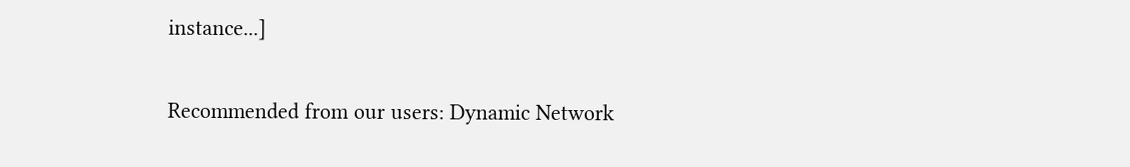instance...]

Recommended from our users: Dynamic Network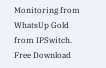Monitoring from WhatsUp Gold from IPSwitch. Free Download